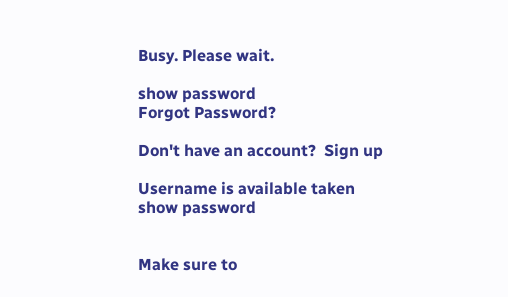Busy. Please wait.

show password
Forgot Password?

Don't have an account?  Sign up

Username is available taken
show password


Make sure to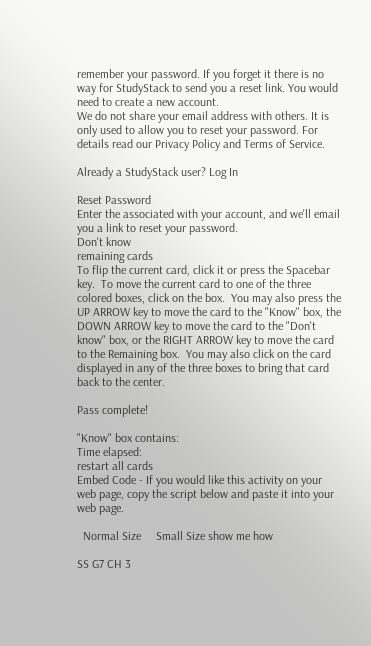remember your password. If you forget it there is no way for StudyStack to send you a reset link. You would need to create a new account.
We do not share your email address with others. It is only used to allow you to reset your password. For details read our Privacy Policy and Terms of Service.

Already a StudyStack user? Log In

Reset Password
Enter the associated with your account, and we'll email you a link to reset your password.
Don't know
remaining cards
To flip the current card, click it or press the Spacebar key.  To move the current card to one of the three colored boxes, click on the box.  You may also press the UP ARROW key to move the card to the "Know" box, the DOWN ARROW key to move the card to the "Don't know" box, or the RIGHT ARROW key to move the card to the Remaining box.  You may also click on the card displayed in any of the three boxes to bring that card back to the center.

Pass complete!

"Know" box contains:
Time elapsed:
restart all cards
Embed Code - If you would like this activity on your web page, copy the script below and paste it into your web page.

  Normal Size     Small Size show me how

SS G7 CH 3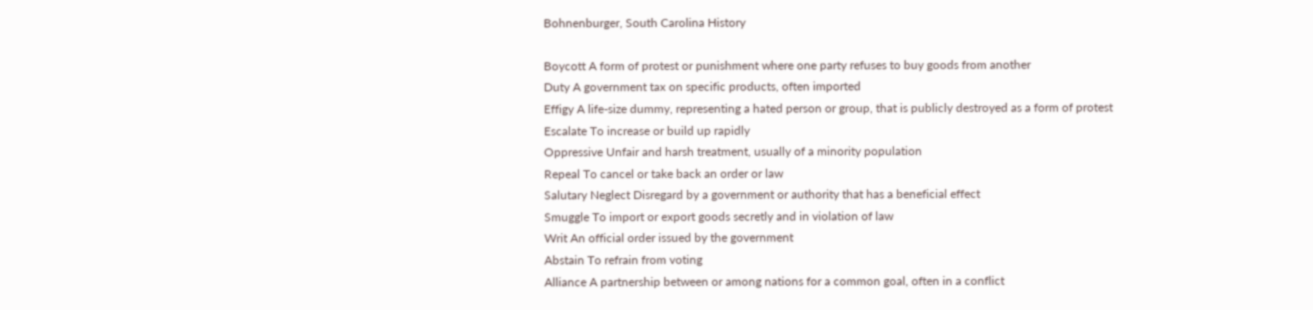Bohnenburger, South Carolina History

Boycott A form of protest or punishment where one party refuses to buy goods from another
Duty A government tax on specific products, often imported
Effigy A life-size dummy, representing a hated person or group, that is publicly destroyed as a form of protest
Escalate To increase or build up rapidly
Oppressive Unfair and harsh treatment, usually of a minority population
Repeal To cancel or take back an order or law
Salutary Neglect Disregard by a government or authority that has a beneficial effect
Smuggle To import or export goods secretly and in violation of law
Writ An official order issued by the government
Abstain To refrain from voting
Alliance A partnership between or among nations for a common goal, often in a conflict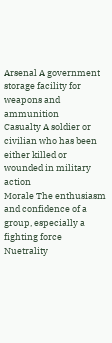Arsenal A government storage facility for weapons and ammunition
Casualty A soldier or civilian who has been either killed or wounded in military action
Morale The enthusiasm and confidence of a group, especially a fighting force
Nuetrality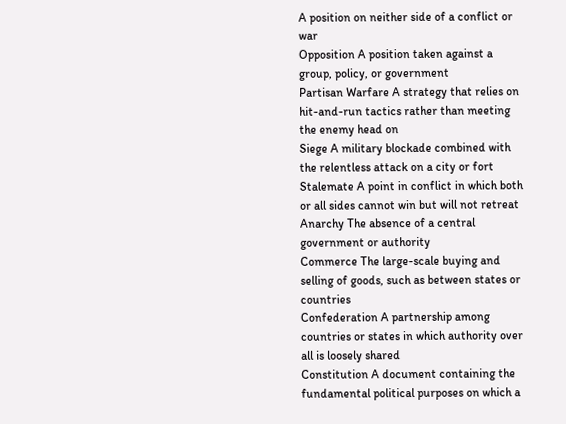A position on neither side of a conflict or war
Opposition A position taken against a group, policy, or government
Partisan Warfare A strategy that relies on hit-and-run tactics rather than meeting the enemy head on
Siege A military blockade combined with the relentless attack on a city or fort
Stalemate A point in conflict in which both or all sides cannot win but will not retreat
Anarchy The absence of a central government or authority
Commerce The large-scale buying and selling of goods, such as between states or countries
Confederation A partnership among countries or states in which authority over all is loosely shared
Constitution A document containing the fundamental political purposes on which a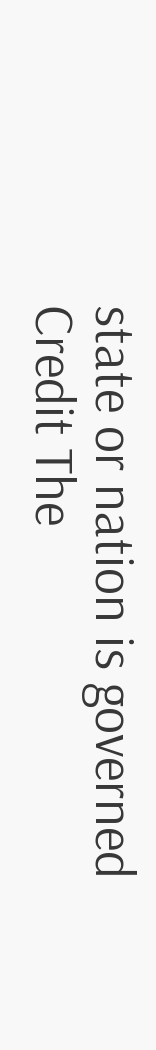state or nation is governed
Credit The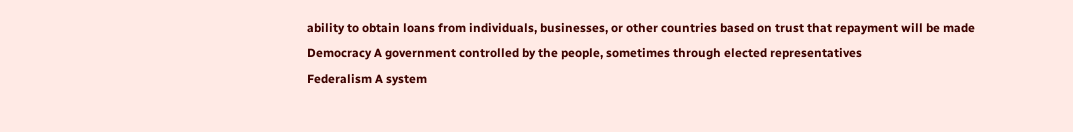ability to obtain loans from individuals, businesses, or other countries based on trust that repayment will be made
Democracy A government controlled by the people, sometimes through elected representatives
Federalism A system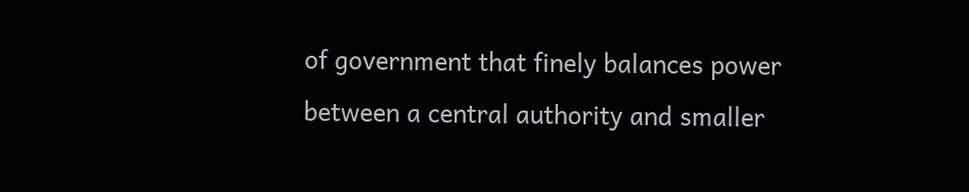of government that finely balances power between a central authority and smaller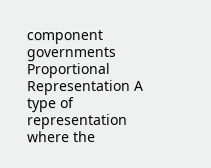component governments
Proportional Representation A type of representation where the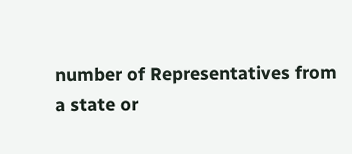number of Representatives from a state or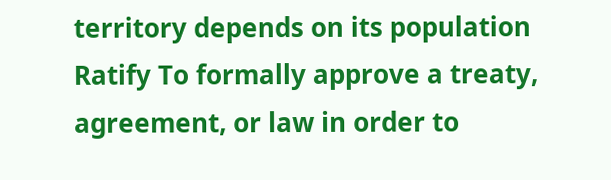territory depends on its population
Ratify To formally approve a treaty, agreement, or law in order to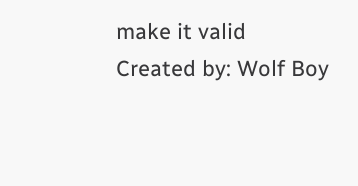make it valid
Created by: Wolf Boy